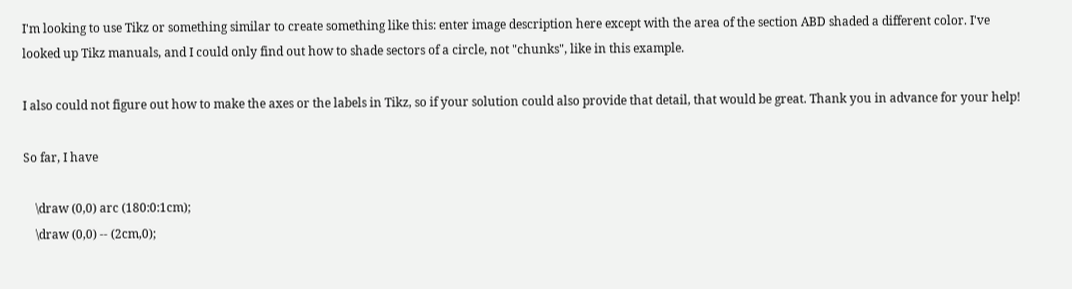I'm looking to use Tikz or something similar to create something like this: enter image description here except with the area of the section ABD shaded a different color. I've looked up Tikz manuals, and I could only find out how to shade sectors of a circle, not "chunks", like in this example.

I also could not figure out how to make the axes or the labels in Tikz, so if your solution could also provide that detail, that would be great. Thank you in advance for your help!

So far, I have

    \draw (0,0) arc (180:0:1cm);
    \draw (0,0) -- (2cm,0);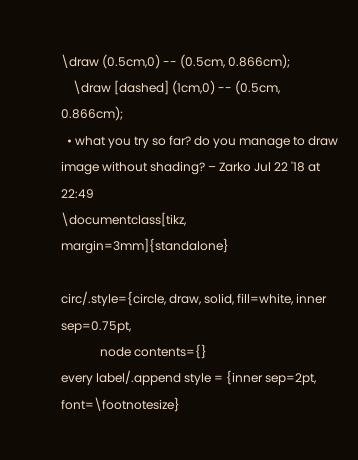\draw (0.5cm,0) -- (0.5cm, 0.866cm);
    \draw [dashed] (1cm,0) -- (0.5cm, 0.866cm);
  • what you try so far? do you manage to draw image without shading? – Zarko Jul 22 '18 at 22:49
\documentclass[tikz, margin=3mm]{standalone}

circ/.style={circle, draw, solid, fill=white, inner sep=0.75pt,
             node contents={}
every label/.append style = {inner sep=2pt, font=\footnotesize}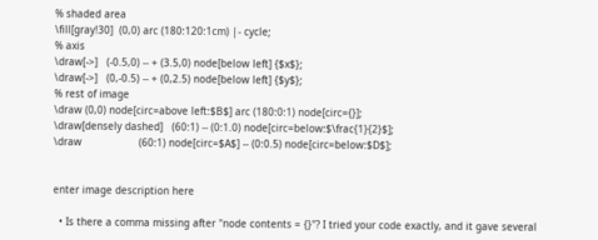% shaded area
\fill[gray!30]  (0,0) arc (180:120:1cm) |- cycle;
% axis
\draw[->]   (-0.5,0) -- + (3.5,0) node[below left] {$x$};
\draw[->]   (0,-0.5) -- + (0,2.5) node[below left] {$y$};
% rest of image
\draw (0,0) node[circ=above left:$B$] arc (180:0:1) node[circ={}];
\draw[densely dashed]   (60:1) -- (0:1.0) node[circ=below:$\frac{1}{2}$];
\draw                   (60:1) node[circ=$A$] -- (0:0.5) node[circ=below:$D$];


enter image description here

  • Is there a comma missing after "node contents = {}"? I tried your code exactly, and it gave several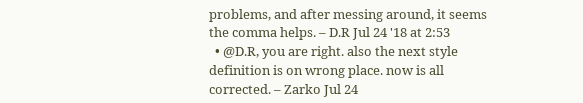problems, and after messing around, it seems the comma helps. – D.R Jul 24 '18 at 2:53
  • @D.R, you are right. also the next style definition is on wrong place. now is all corrected. – Zarko Jul 24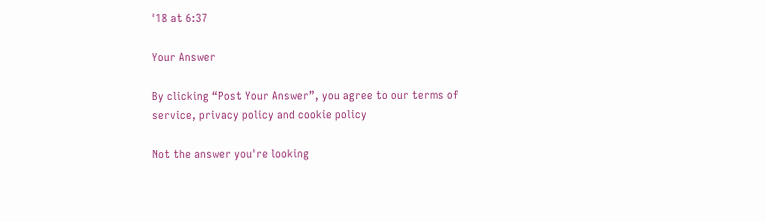'18 at 6:37

Your Answer

By clicking “Post Your Answer”, you agree to our terms of service, privacy policy and cookie policy

Not the answer you're looking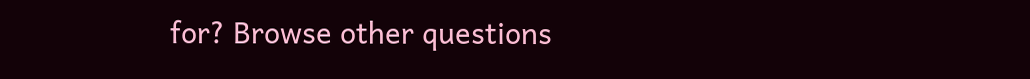for? Browse other questions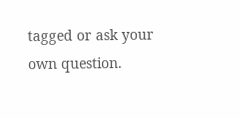tagged or ask your own question.